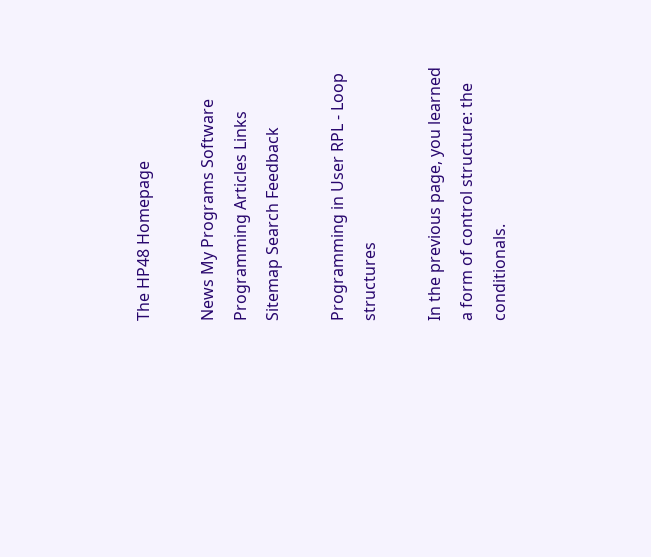The HP48 Homepage

News My Programs Software Programming Articles Links Sitemap Search Feedback

Programming in User RPL - Loop structures

In the previous page, you learned a form of control structure: the conditionals.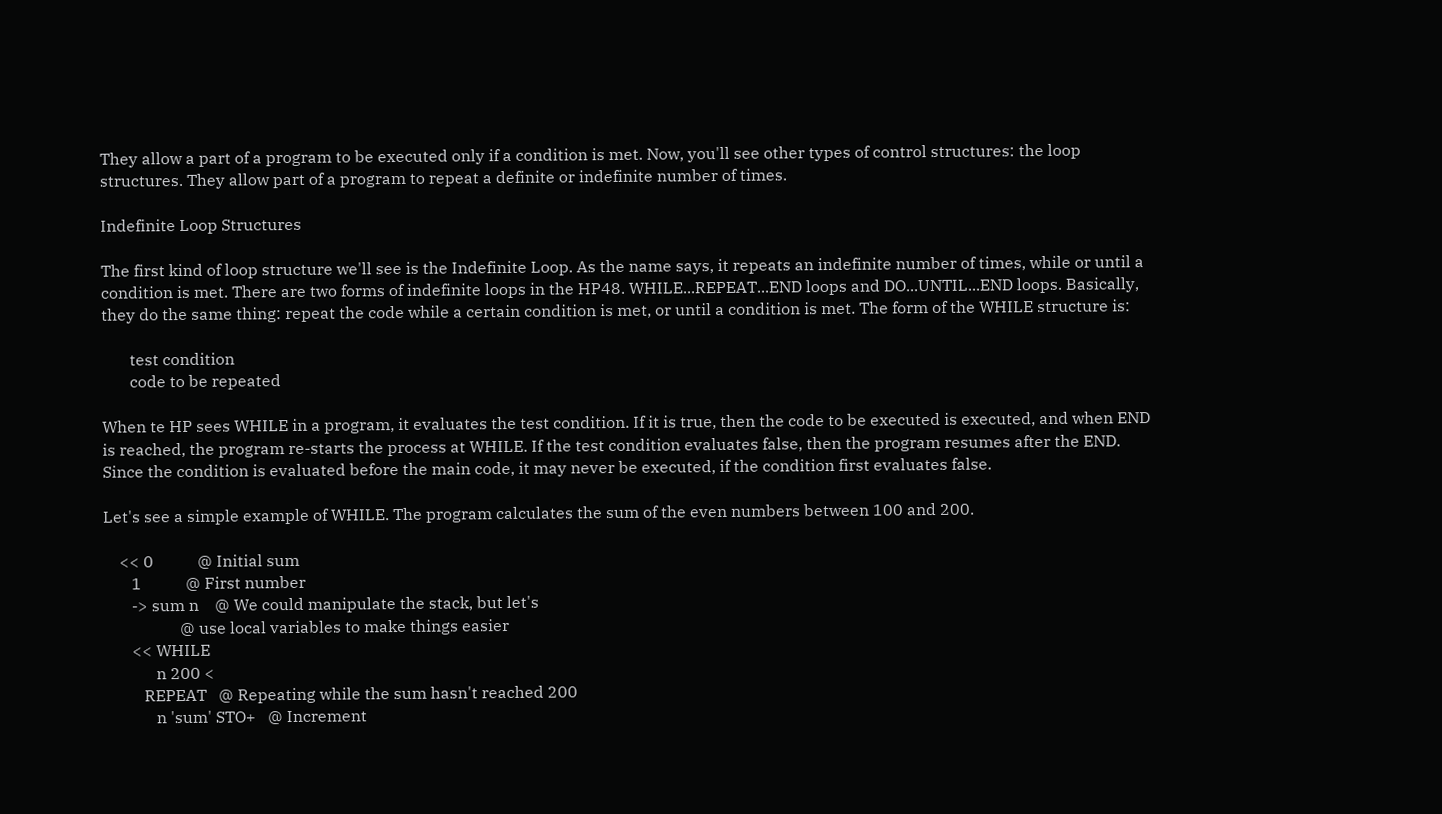They allow a part of a program to be executed only if a condition is met. Now, you'll see other types of control structures: the loop structures. They allow part of a program to repeat a definite or indefinite number of times.

Indefinite Loop Structures

The first kind of loop structure we'll see is the Indefinite Loop. As the name says, it repeats an indefinite number of times, while or until a condition is met. There are two forms of indefinite loops in the HP48. WHILE...REPEAT...END loops and DO...UNTIL...END loops. Basically, they do the same thing: repeat the code while a certain condition is met, or until a condition is met. The form of the WHILE structure is:

       test condition
       code to be repeated

When te HP sees WHILE in a program, it evaluates the test condition. If it is true, then the code to be executed is executed, and when END is reached, the program re-starts the process at WHILE. If the test condition evaluates false, then the program resumes after the END. Since the condition is evaluated before the main code, it may never be executed, if the condition first evaluates false.

Let's see a simple example of WHILE. The program calculates the sum of the even numbers between 100 and 200.

    << 0           @ Initial sum
       1           @ First number
       -> sum n    @ We could manipulate the stack, but let's
                   @ use local variables to make things easier
       << WHILE
             n 200 <
          REPEAT   @ Repeating while the sum hasn't reached 200
             n 'sum' STO+   @ Increment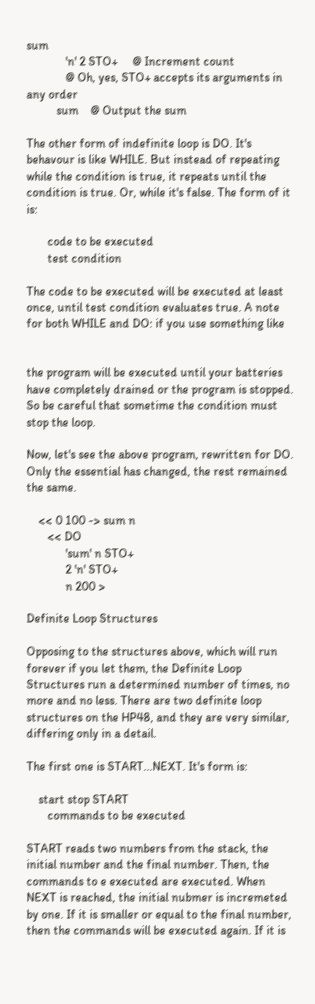sum
             'n' 2 STO+     @ Increment count
             @ Oh, yes, STO+ accepts its arguments in any order
          sum    @ Output the sum

The other form of indefinite loop is DO. It's behavour is like WHILE. But instead of repeating while the condition is true, it repeats until the condition is true. Or, while it's false. The form of it is:

       code to be executed
       test condition

The code to be executed will be executed at least once, until test condition evaluates true. A note for both WHILE and DO: if you use something like


the program will be executed until your batteries have completely drained or the program is stopped. So be careful that sometime the condition must stop the loop.

Now, let's see the above program, rewritten for DO. Only the essential has changed, the rest remained the same.

    << 0 100 -> sum n
       << DO
             'sum' n STO+
             2 'n' STO+
             n 200 >

Definite Loop Structures

Opposing to the structures above, which will run forever if you let them, the Definite Loop Structures run a determined number of times, no more and no less. There are two definite loop structures on the HP48, and they are very similar, differing only in a detail.

The first one is START...NEXT. It's form is:

    start stop START
       commands to be executed

START reads two numbers from the stack, the initial number and the final number. Then, the commands to e executed are executed. When NEXT is reached, the initial nubmer is incremeted by one. If it is smaller or equal to the final number, then the commands will be executed again. If it is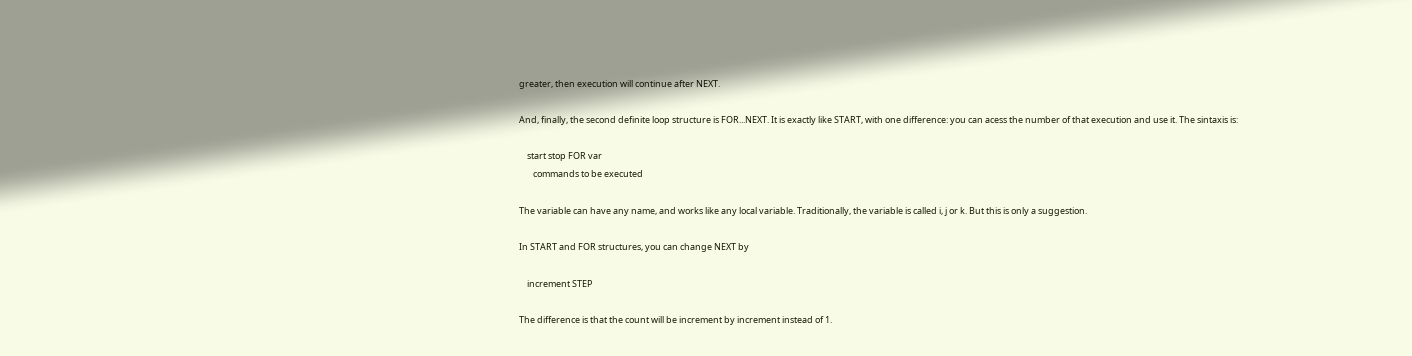greater, then execution will continue after NEXT.

And, finally, the second definite loop structure is FOR...NEXT. It is exactly like START, with one difference: you can acess the number of that execution and use it. The sintaxis is:

    start stop FOR var
       commands to be executed

The variable can have any name, and works like any local variable. Traditionally, the variable is called i, j or k. But this is only a suggestion.

In START and FOR structures, you can change NEXT by

    increment STEP

The difference is that the count will be increment by increment instead of 1.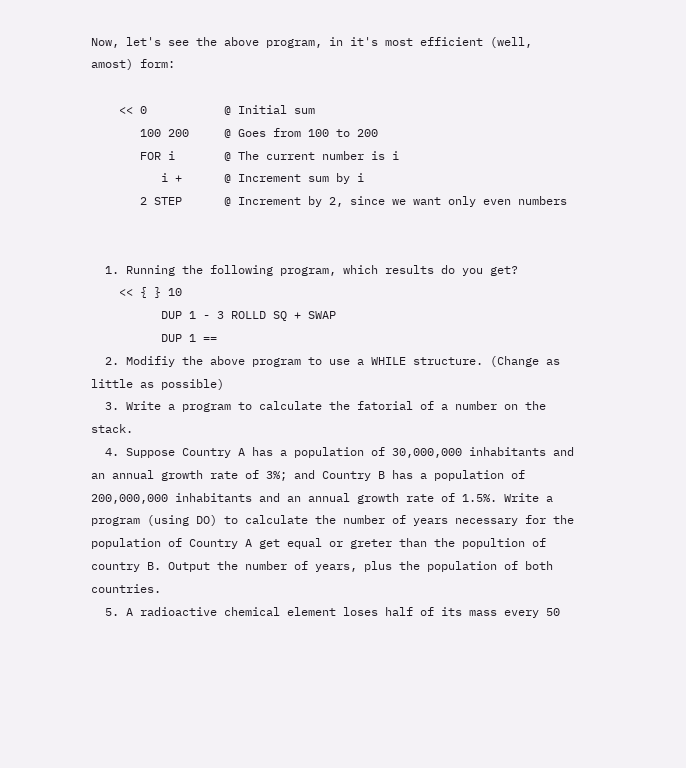Now, let's see the above program, in it's most efficient (well, amost) form:

    << 0           @ Initial sum
       100 200     @ Goes from 100 to 200
       FOR i       @ The current number is i
          i +      @ Increment sum by i
       2 STEP      @ Increment by 2, since we want only even numbers


  1. Running the following program, which results do you get?
    << { } 10
          DUP 1 - 3 ROLLD SQ + SWAP
          DUP 1 ==
  2. Modifiy the above program to use a WHILE structure. (Change as little as possible)
  3. Write a program to calculate the fatorial of a number on the stack.
  4. Suppose Country A has a population of 30,000,000 inhabitants and an annual growth rate of 3%; and Country B has a population of 200,000,000 inhabitants and an annual growth rate of 1.5%. Write a program (using DO) to calculate the number of years necessary for the population of Country A get equal or greter than the popultion of country B. Output the number of years, plus the population of both countries.
  5. A radioactive chemical element loses half of its mass every 50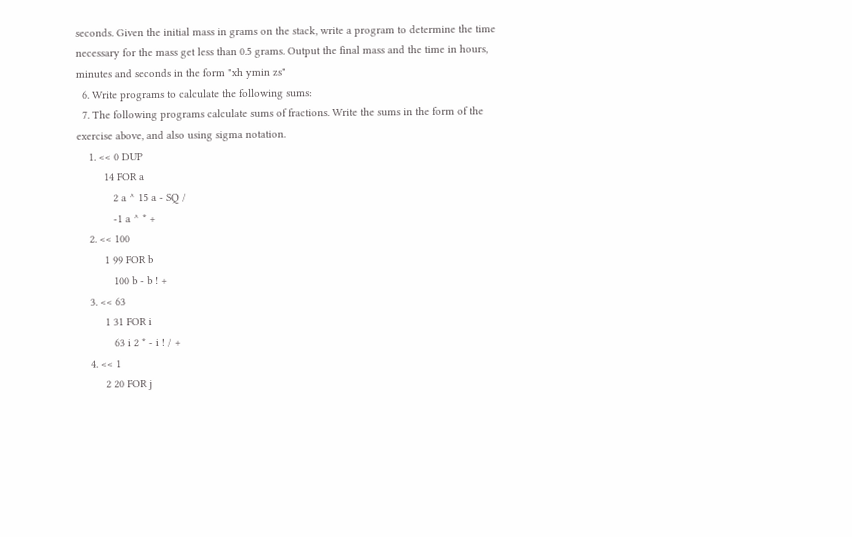seconds. Given the initial mass in grams on the stack, write a program to determine the time necessary for the mass get less than 0.5 grams. Output the final mass and the time in hours, minutes and seconds in the form "xh ymin zs"
  6. Write programs to calculate the following sums:
  7. The following programs calculate sums of fractions. Write the sums in the form of the exercise above, and also using sigma notation.
    1. << 0 DUP
         14 FOR a
            2 a ^ 15 a - SQ /
            -1 a ^ * +
    2. << 100
         1 99 FOR b
            100 b - b ! +
    3. << 63
         1 31 FOR i
            63 i 2 * - i ! / +
    4. << 1
         2 20 FOR j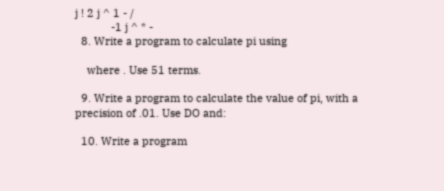j ! 2 j ^ 1 - /
            -1 j ^ * -
  8. Write a program to calculate pi using

    where . Use 51 terms.

  9. Write a program to calculate the value of pi, with a precision of .01. Use DO and:

  10. Write a program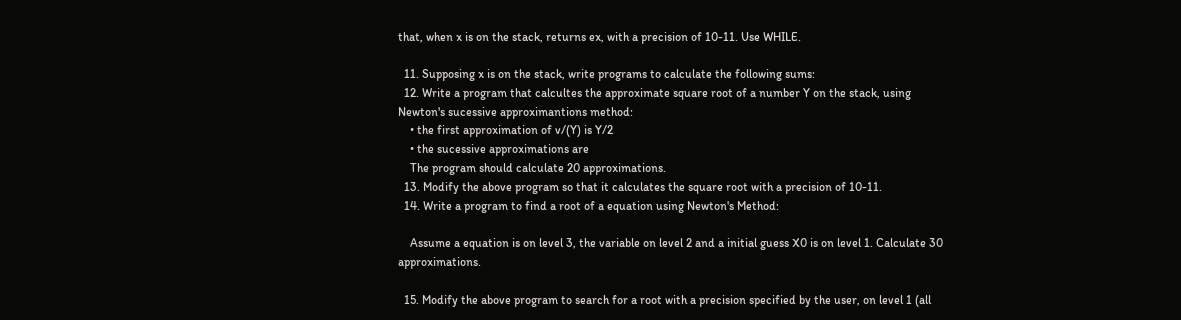that, when x is on the stack, returns ex, with a precision of 10-11. Use WHILE.

  11. Supposing x is on the stack, write programs to calculate the following sums:
  12. Write a program that calcultes the approximate square root of a number Y on the stack, using Newton's sucessive approximantions method:
    • the first approximation of v/(Y) is Y/2
    • the sucessive approximations are
    The program should calculate 20 approximations.
  13. Modify the above program so that it calculates the square root with a precision of 10-11.
  14. Write a program to find a root of a equation using Newton's Method:

    Assume a equation is on level 3, the variable on level 2 and a initial guess X0 is on level 1. Calculate 30 approximations.

  15. Modify the above program to search for a root with a precision specified by the user, on level 1 (all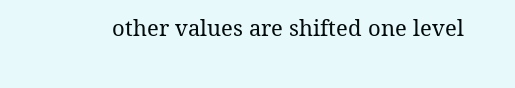other values are shifted one level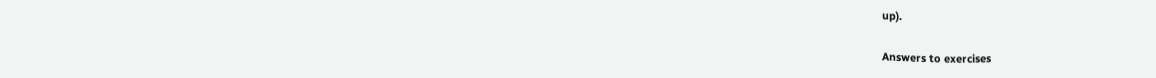up).

Answers to exercises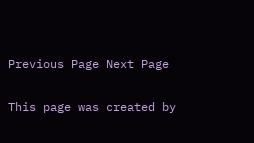Previous Page Next Page

This page was created by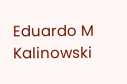Eduardo M Kalinowski